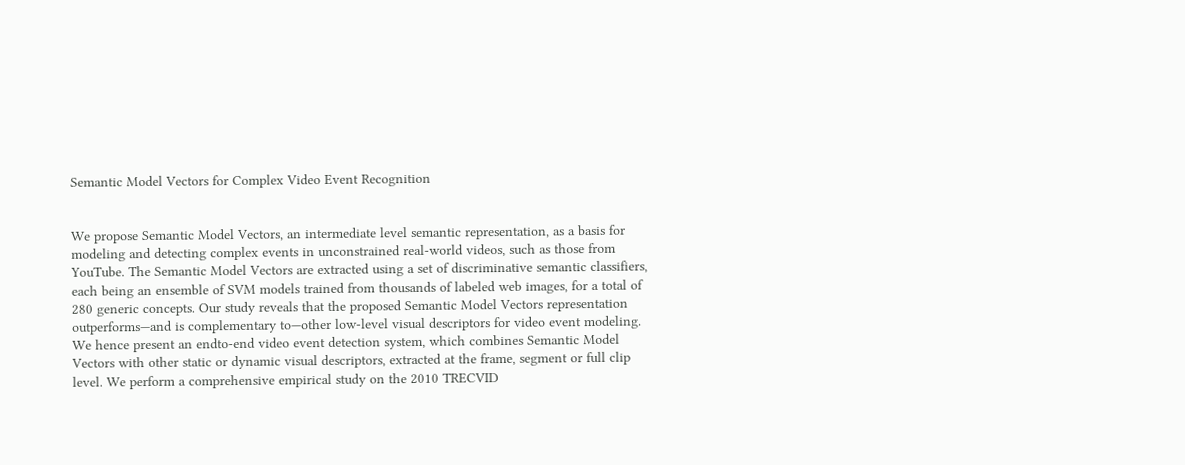Semantic Model Vectors for Complex Video Event Recognition


We propose Semantic Model Vectors, an intermediate level semantic representation, as a basis for modeling and detecting complex events in unconstrained real-world videos, such as those from YouTube. The Semantic Model Vectors are extracted using a set of discriminative semantic classifiers, each being an ensemble of SVM models trained from thousands of labeled web images, for a total of 280 generic concepts. Our study reveals that the proposed Semantic Model Vectors representation outperforms—and is complementary to—other low-level visual descriptors for video event modeling. We hence present an endto-end video event detection system, which combines Semantic Model Vectors with other static or dynamic visual descriptors, extracted at the frame, segment or full clip level. We perform a comprehensive empirical study on the 2010 TRECVID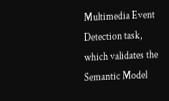Multimedia Event Detection task, which validates the Semantic Model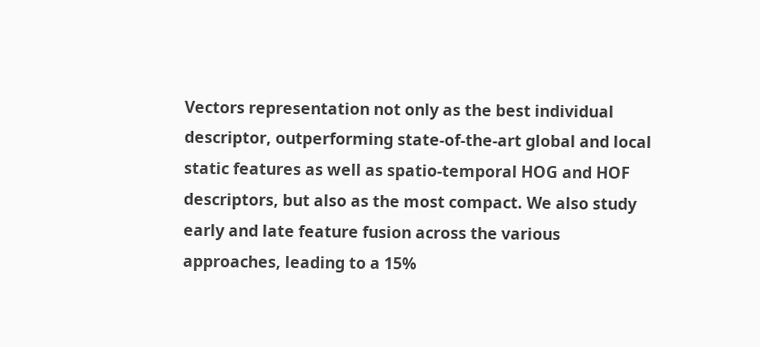Vectors representation not only as the best individual descriptor, outperforming state-of-the-art global and local static features as well as spatio-temporal HOG and HOF descriptors, but also as the most compact. We also study early and late feature fusion across the various approaches, leading to a 15%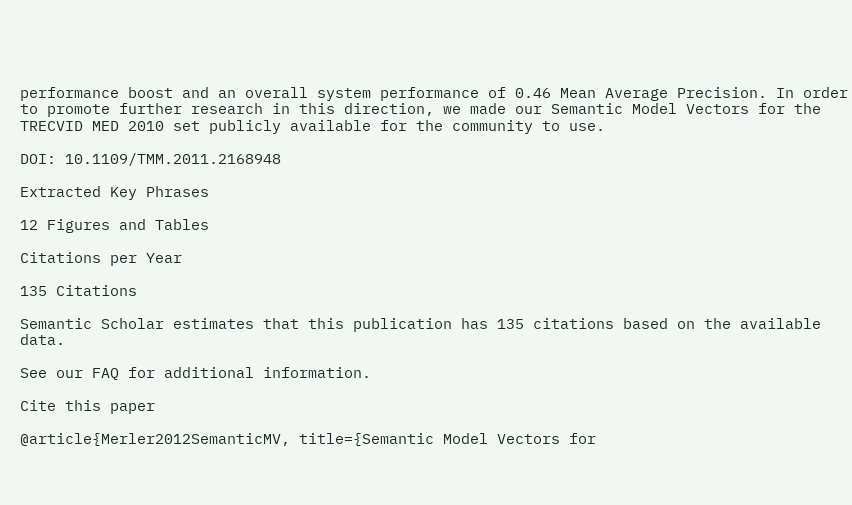performance boost and an overall system performance of 0.46 Mean Average Precision. In order to promote further research in this direction, we made our Semantic Model Vectors for the TRECVID MED 2010 set publicly available for the community to use.

DOI: 10.1109/TMM.2011.2168948

Extracted Key Phrases

12 Figures and Tables

Citations per Year

135 Citations

Semantic Scholar estimates that this publication has 135 citations based on the available data.

See our FAQ for additional information.

Cite this paper

@article{Merler2012SemanticMV, title={Semantic Model Vectors for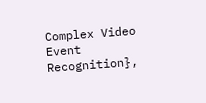Complex Video Event Recognition},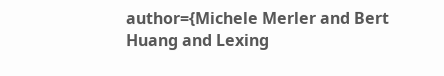author={Michele Merler and Bert Huang and Lexing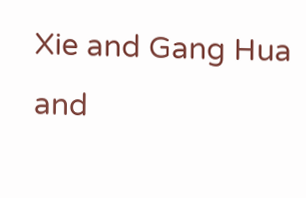Xie and Gang Hua and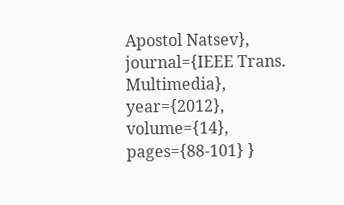Apostol Natsev}, journal={IEEE Trans. Multimedia}, year={2012}, volume={14}, pages={88-101} }